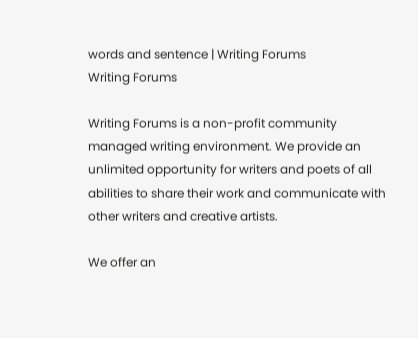words and sentence | Writing Forums
Writing Forums

Writing Forums is a non-profit community managed writing environment. We provide an unlimited opportunity for writers and poets of all abilities to share their work and communicate with other writers and creative artists.

We offer an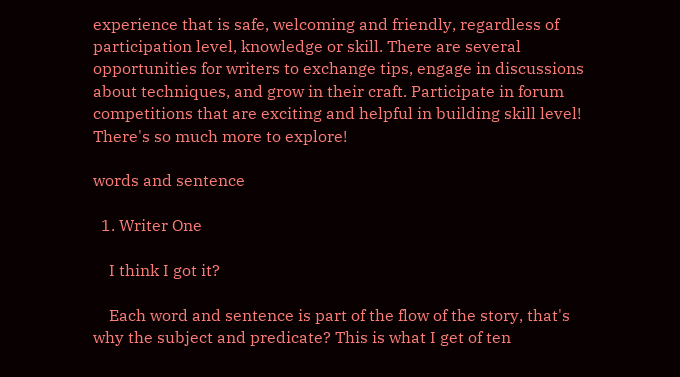experience that is safe, welcoming and friendly, regardless of participation level, knowledge or skill. There are several opportunities for writers to exchange tips, engage in discussions about techniques, and grow in their craft. Participate in forum competitions that are exciting and helpful in building skill level! There's so much more to explore!

words and sentence

  1. Writer One

    I think I got it?

    Each word and sentence is part of the flow of the story, that's why the subject and predicate? This is what I get of ten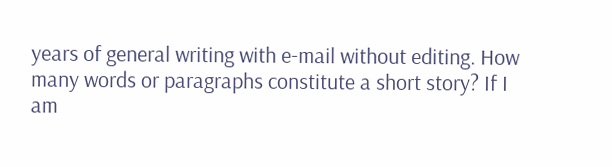years of general writing with e-mail without editing. How many words or paragraphs constitute a short story? If I am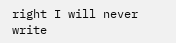right I will never write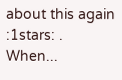about this again :1stars: . When...